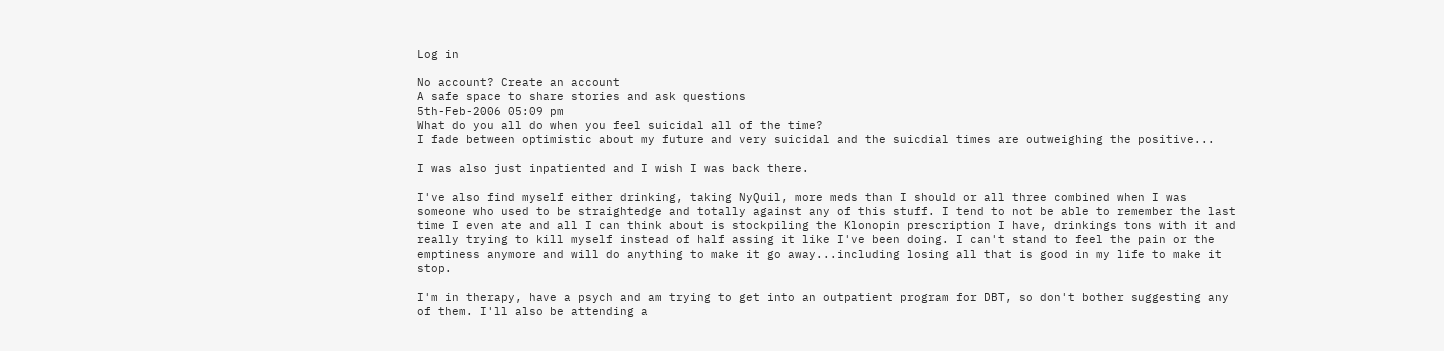Log in

No account? Create an account
A safe space to share stories and ask questions
5th-Feb-2006 05:09 pm
What do you all do when you feel suicidal all of the time?
I fade between optimistic about my future and very suicidal and the suicdial times are outweighing the positive...

I was also just inpatiented and I wish I was back there.

I've also find myself either drinking, taking NyQuil, more meds than I should or all three combined when I was someone who used to be straightedge and totally against any of this stuff. I tend to not be able to remember the last time I even ate and all I can think about is stockpiling the Klonopin prescription I have, drinkings tons with it and really trying to kill myself instead of half assing it like I've been doing. I can't stand to feel the pain or the emptiness anymore and will do anything to make it go away...including losing all that is good in my life to make it stop.

I'm in therapy, have a psych and am trying to get into an outpatient program for DBT, so don't bother suggesting any of them. I'll also be attending a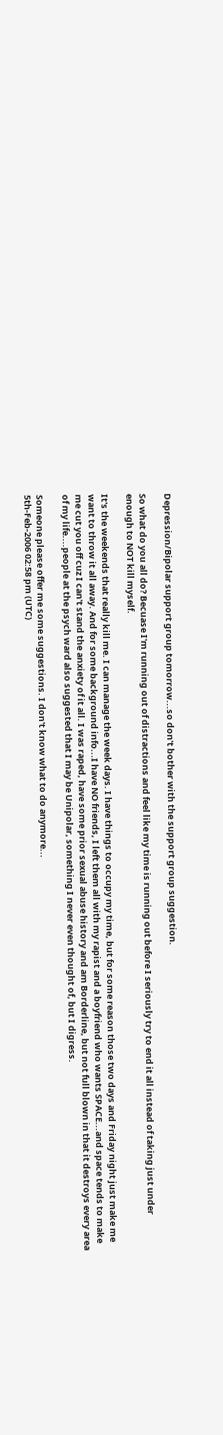Depression/Bipolar support group tomorrow...so don't bother with the support group suggestion.

So what do you all do? Becuase I'm running out of distractions and feel like my time is running out before I seriously try to end it all instead of taking just under enough to NOT kill myself.

It's the weekends that really kill me. I can manage the week days. I have things to occupy my time, but for some reason those two days and Friday night just make me want to throw it all away. And for some background info...I have NO friends, I left them all with my rapist and a boyfriend who wants SPACE...and space tends to make me cut you off cuz I can't stand the anxiety of it all. I was raped, have some prior sexual abuse history and am Borderline, but not full blown in that it destroys every area of my life....people at the psych ward also suggested that I may be Unipolar, something I never even thought of, but I digress.

Someone please offer me some suggestions. I don't know what to do anymore...
5th-Feb-2006 02:58 pm (UTC)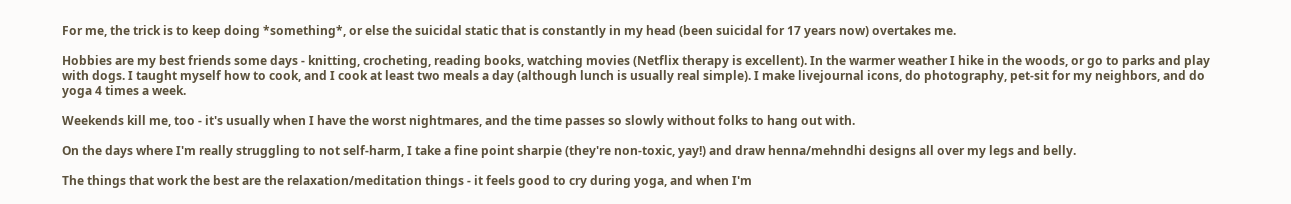For me, the trick is to keep doing *something*, or else the suicidal static that is constantly in my head (been suicidal for 17 years now) overtakes me.

Hobbies are my best friends some days - knitting, crocheting, reading books, watching movies (Netflix therapy is excellent). In the warmer weather I hike in the woods, or go to parks and play with dogs. I taught myself how to cook, and I cook at least two meals a day (although lunch is usually real simple). I make livejournal icons, do photography, pet-sit for my neighbors, and do yoga 4 times a week.

Weekends kill me, too - it's usually when I have the worst nightmares, and the time passes so slowly without folks to hang out with.

On the days where I'm really struggling to not self-harm, I take a fine point sharpie (they're non-toxic, yay!) and draw henna/mehndhi designs all over my legs and belly.

The things that work the best are the relaxation/meditation things - it feels good to cry during yoga, and when I'm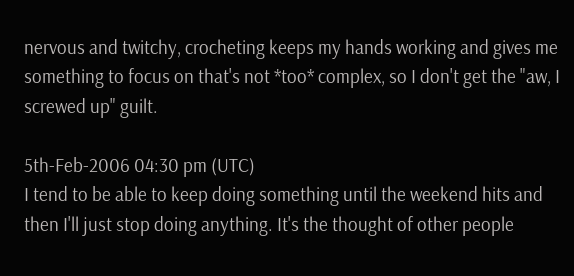nervous and twitchy, crocheting keeps my hands working and gives me something to focus on that's not *too* complex, so I don't get the "aw, I screwed up" guilt.

5th-Feb-2006 04:30 pm (UTC)
I tend to be able to keep doing something until the weekend hits and then I'll just stop doing anything. It's the thought of other people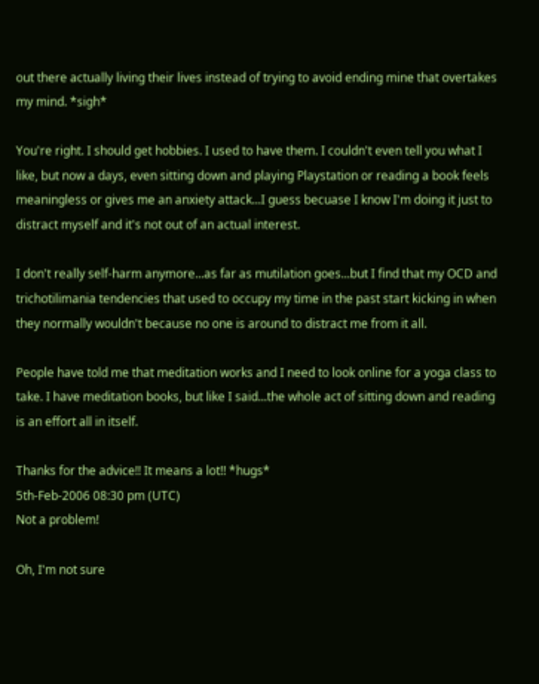out there actually living their lives instead of trying to avoid ending mine that overtakes my mind. *sigh*

You're right. I should get hobbies. I used to have them. I couldn't even tell you what I like, but now a days, even sitting down and playing Playstation or reading a book feels meaningless or gives me an anxiety attack...I guess becuase I know I'm doing it just to distract myself and it's not out of an actual interest.

I don't really self-harm anymore...as far as mutilation goes...but I find that my OCD and trichotilimania tendencies that used to occupy my time in the past start kicking in when they normally wouldn't because no one is around to distract me from it all.

People have told me that meditation works and I need to look online for a yoga class to take. I have meditation books, but like I said...the whole act of sitting down and reading is an effort all in itself.

Thanks for the advice!! It means a lot!! *hugs*
5th-Feb-2006 08:30 pm (UTC)
Not a problem!

Oh, I'm not sure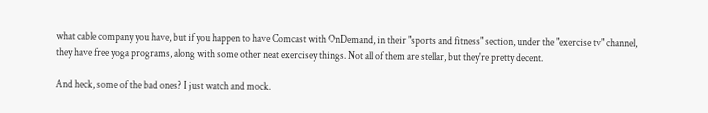what cable company you have, but if you happen to have Comcast with OnDemand, in their "sports and fitness" section, under the "exercise tv" channel, they have free yoga programs, along with some other neat exercisey things. Not all of them are stellar, but they're pretty decent.

And heck, some of the bad ones? I just watch and mock.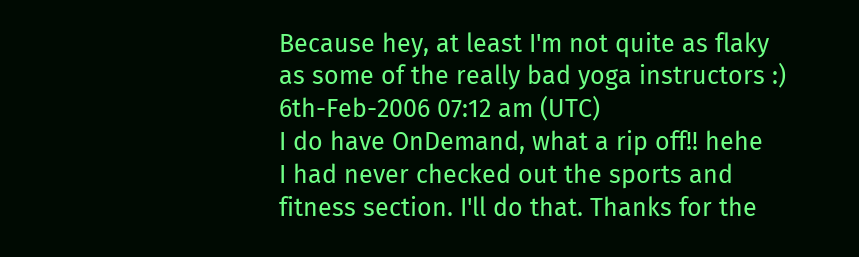Because hey, at least I'm not quite as flaky as some of the really bad yoga instructors :)
6th-Feb-2006 07:12 am (UTC)
I do have OnDemand, what a rip off!! hehe
I had never checked out the sports and fitness section. I'll do that. Thanks for the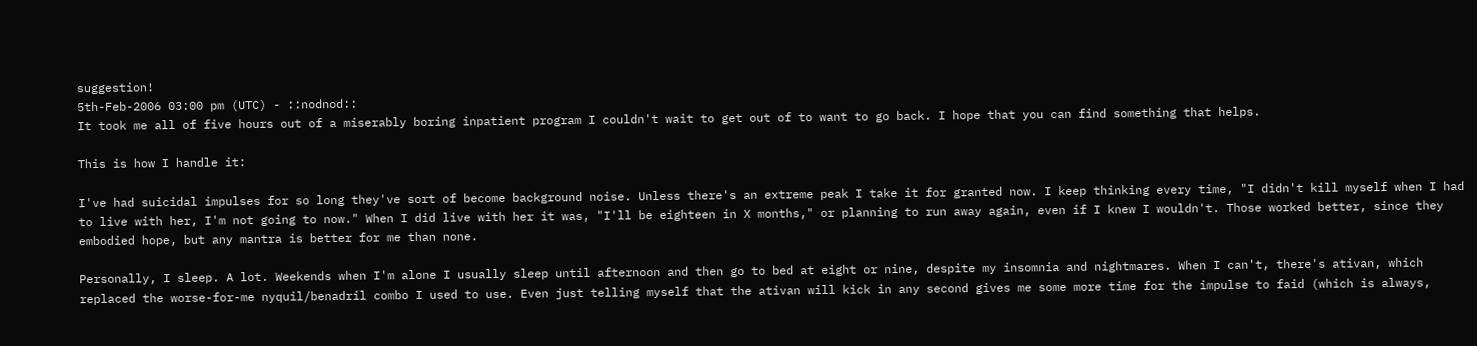suggestion!
5th-Feb-2006 03:00 pm (UTC) - ::nodnod::
It took me all of five hours out of a miserably boring inpatient program I couldn't wait to get out of to want to go back. I hope that you can find something that helps.

This is how I handle it:

I've had suicidal impulses for so long they've sort of become background noise. Unless there's an extreme peak I take it for granted now. I keep thinking every time, "I didn't kill myself when I had to live with her, I'm not going to now." When I did live with her it was, "I'll be eighteen in X months," or planning to run away again, even if I knew I wouldn't. Those worked better, since they embodied hope, but any mantra is better for me than none.

Personally, I sleep. A lot. Weekends when I'm alone I usually sleep until afternoon and then go to bed at eight or nine, despite my insomnia and nightmares. When I can't, there's ativan, which replaced the worse-for-me nyquil/benadril combo I used to use. Even just telling myself that the ativan will kick in any second gives me some more time for the impulse to faid (which is always,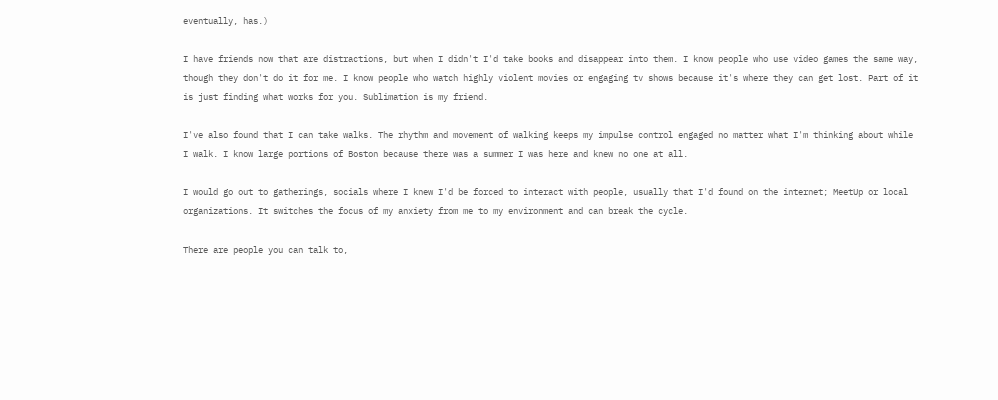eventually, has.)

I have friends now that are distractions, but when I didn't I'd take books and disappear into them. I know people who use video games the same way, though they don't do it for me. I know people who watch highly violent movies or engaging tv shows because it's where they can get lost. Part of it is just finding what works for you. Sublimation is my friend.

I've also found that I can take walks. The rhythm and movement of walking keeps my impulse control engaged no matter what I'm thinking about while I walk. I know large portions of Boston because there was a summer I was here and knew no one at all.

I would go out to gatherings, socials where I knew I'd be forced to interact with people, usually that I'd found on the internet; MeetUp or local organizations. It switches the focus of my anxiety from me to my environment and can break the cycle.

There are people you can talk to,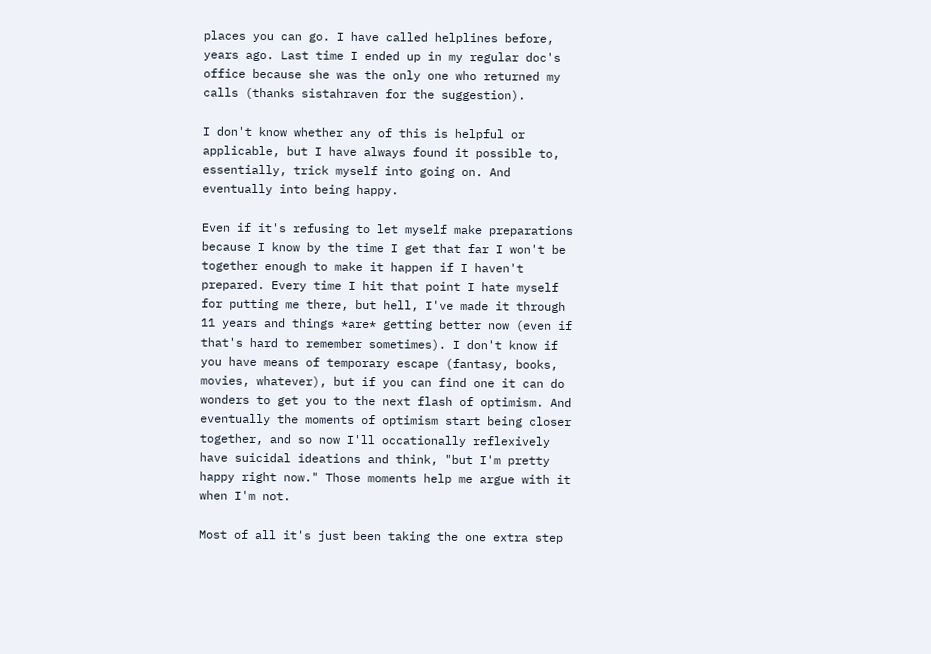places you can go. I have called helplines before, years ago. Last time I ended up in my regular doc's office because she was the only one who returned my calls (thanks sistahraven for the suggestion).

I don't know whether any of this is helpful or applicable, but I have always found it possible to, essentially, trick myself into going on. And eventually into being happy.

Even if it's refusing to let myself make preparations because I know by the time I get that far I won't be together enough to make it happen if I haven't prepared. Every time I hit that point I hate myself for putting me there, but hell, I've made it through 11 years and things *are* getting better now (even if that's hard to remember sometimes). I don't know if you have means of temporary escape (fantasy, books, movies, whatever), but if you can find one it can do wonders to get you to the next flash of optimism. And eventually the moments of optimism start being closer together, and so now I'll occationally reflexively have suicidal ideations and think, "but I'm pretty happy right now." Those moments help me argue with it when I'm not.

Most of all it's just been taking the one extra step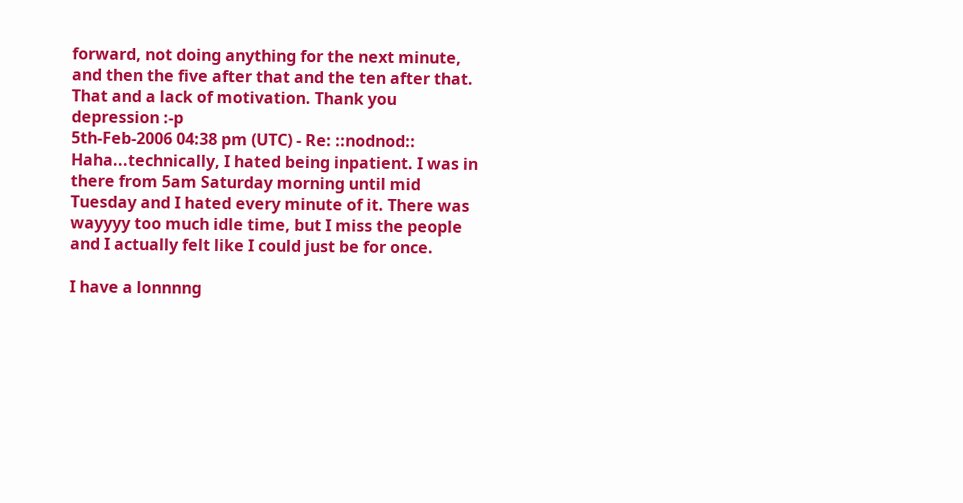forward, not doing anything for the next minute, and then the five after that and the ten after that. That and a lack of motivation. Thank you depression :-p
5th-Feb-2006 04:38 pm (UTC) - Re: ::nodnod::
Haha...technically, I hated being inpatient. I was in there from 5am Saturday morning until mid Tuesday and I hated every minute of it. There was wayyyy too much idle time, but I miss the people and I actually felt like I could just be for once.

I have a lonnnng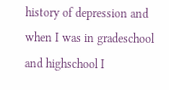history of depression and when I was in gradeschool and highschool I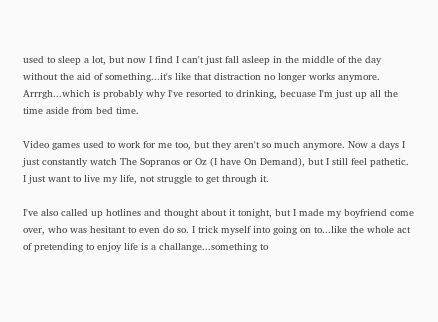used to sleep a lot, but now I find I can't just fall asleep in the middle of the day without the aid of something...it's like that distraction no longer works anymore. Arrrgh...which is probably why I've resorted to drinking, becuase I'm just up all the time aside from bed time.

Video games used to work for me too, but they aren't so much anymore. Now a days I just constantly watch The Sopranos or Oz (I have On Demand), but I still feel pathetic. I just want to live my life, not struggle to get through it.

I've also called up hotlines and thought about it tonight, but I made my boyfriend come over, who was hesitant to even do so. I trick myself into going on to...like the whole act of pretending to enjoy life is a challange...something to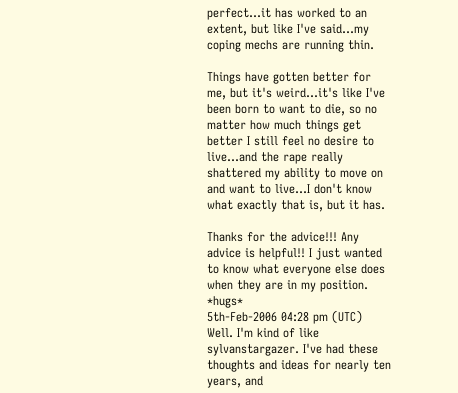perfect...it has worked to an extent, but like I've said...my coping mechs are running thin.

Things have gotten better for me, but it's weird...it's like I've been born to want to die, so no matter how much things get better I still feel no desire to live...and the rape really shattered my ability to move on and want to live...I don't know what exactly that is, but it has.

Thanks for the advice!!! Any advice is helpful!! I just wanted to know what everyone else does when they are in my position. *hugs*
5th-Feb-2006 04:28 pm (UTC)
Well. I'm kind of like sylvanstargazer. I've had these thoughts and ideas for nearly ten years, and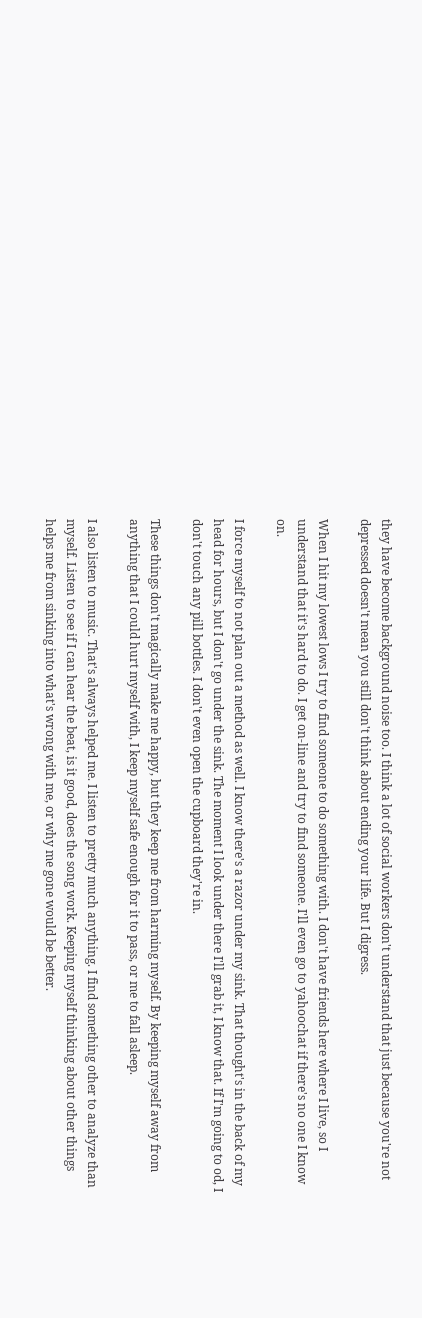they have become background noise too. I think a lot of social workers don't understand that just because you're not depressed doesn't mean you still don't think about ending your life. But I digress.

When I hit my lowest lows I try to find someone to do something with. I don't have friends here where I live, so I understand that it's hard to do. I get on-line and try to find someone. I'll even go to yahoochat if there's no one I know on.

I force myself to not plan out a method as well. I know there's a razor under my sink. That thought's in the back of my head for hours, but I don't go under the sink. The moment I look under there I'll grab it, I know that. If I'm going to od, I don't touch any pill bottles. I don't even open the cupboard they're in.

These things don't magically make me happy, but they keep me from harming myself. By keeping myself away from anything that I could hurt myself with, I keep myself safe enough for it to pass, or me to fall asleep.

I also listen to music. That's always helped me. I listen to pretty much anything. I find something other to analyze than myself. Listen to see if I can hear the beat, is it good, does the song work. Keeping myself thinking about other things helps me from sinking into what's wrong with me, or why me gone would be better.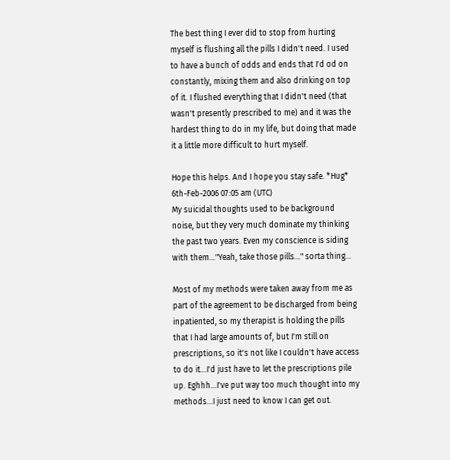The best thing I ever did to stop from hurting myself is flushing all the pills I didn't need. I used to have a bunch of odds and ends that I'd od on constantly, mixing them and also drinking on top of it. I flushed everything that I didn't need (that wasn't presently prescribed to me) and it was the hardest thing to do in my life, but doing that made it a little more difficult to hurt myself.

Hope this helps. And I hope you stay safe. *Hug*
6th-Feb-2006 07:05 am (UTC)
My suicidal thoughts used to be background noise, but they very much dominate my thinking the past two years. Even my conscience is siding with them..."Yeah, take those pills..." sorta thing...

Most of my methods were taken away from me as part of the agreement to be discharged from being inpatiented, so my therapist is holding the pills that I had large amounts of, but I'm still on prescriptions, so it's not like I couldn't have access to do it...I'd just have to let the prescriptions pile up. Eghhh...I've put way too much thought into my methods...I just need to know I can get out.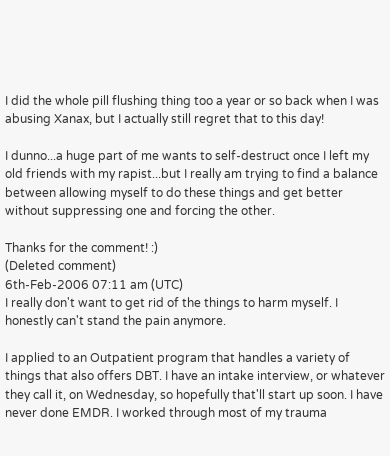I did the whole pill flushing thing too a year or so back when I was abusing Xanax, but I actually still regret that to this day!

I dunno...a huge part of me wants to self-destruct once I left my old friends with my rapist...but I really am trying to find a balance between allowing myself to do these things and get better without suppressing one and forcing the other.

Thanks for the comment! :)
(Deleted comment)
6th-Feb-2006 07:11 am (UTC)
I really don't want to get rid of the things to harm myself. I honestly can't stand the pain anymore.

I applied to an Outpatient program that handles a variety of things that also offers DBT. I have an intake interview, or whatever they call it, on Wednesday, so hopefully that'll start up soon. I have never done EMDR. I worked through most of my trauma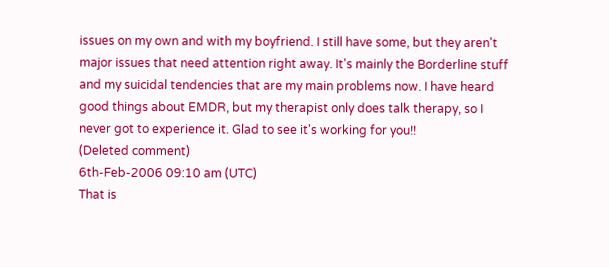issues on my own and with my boyfriend. I still have some, but they aren't major issues that need attention right away. It's mainly the Borderline stuff and my suicidal tendencies that are my main problems now. I have heard good things about EMDR, but my therapist only does talk therapy, so I never got to experience it. Glad to see it's working for you!!
(Deleted comment)
6th-Feb-2006 09:10 am (UTC)
That is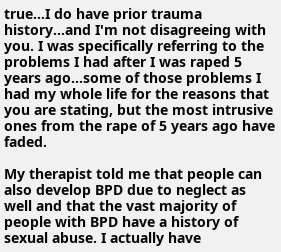true...I do have prior trauma history...and I'm not disagreeing with you. I was specifically referring to the problems I had after I was raped 5 years ago...some of those problems I had my whole life for the reasons that you are stating, but the most intrusive ones from the rape of 5 years ago have faded.

My therapist told me that people can also develop BPD due to neglect as well and that the vast majority of people with BPD have a history of sexual abuse. I actually have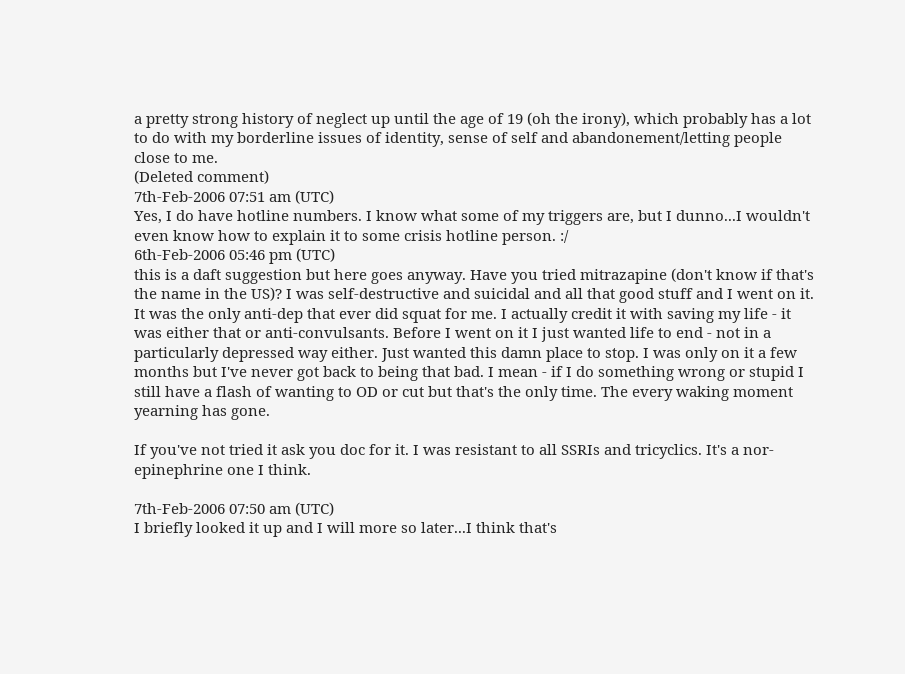a pretty strong history of neglect up until the age of 19 (oh the irony), which probably has a lot to do with my borderline issues of identity, sense of self and abandonement/letting people close to me.
(Deleted comment)
7th-Feb-2006 07:51 am (UTC)
Yes, I do have hotline numbers. I know what some of my triggers are, but I dunno...I wouldn't even know how to explain it to some crisis hotline person. :/
6th-Feb-2006 05:46 pm (UTC)
this is a daft suggestion but here goes anyway. Have you tried mitrazapine (don't know if that's the name in the US)? I was self-destructive and suicidal and all that good stuff and I went on it. It was the only anti-dep that ever did squat for me. I actually credit it with saving my life - it was either that or anti-convulsants. Before I went on it I just wanted life to end - not in a particularly depressed way either. Just wanted this damn place to stop. I was only on it a few months but I've never got back to being that bad. I mean - if I do something wrong or stupid I still have a flash of wanting to OD or cut but that's the only time. The every waking moment yearning has gone.

If you've not tried it ask you doc for it. I was resistant to all SSRIs and tricyclics. It's a nor-epinephrine one I think.

7th-Feb-2006 07:50 am (UTC)
I briefly looked it up and I will more so later...I think that's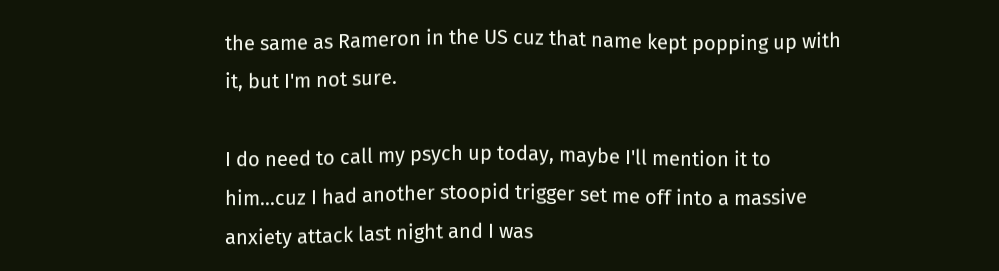the same as Rameron in the US cuz that name kept popping up with it, but I'm not sure.

I do need to call my psych up today, maybe I'll mention it to him...cuz I had another stoopid trigger set me off into a massive anxiety attack last night and I was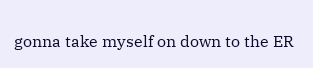gonna take myself on down to the ER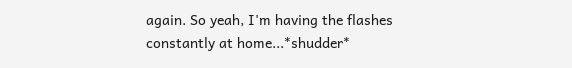again. So yeah, I'm having the flashes constantly at home...*shudder*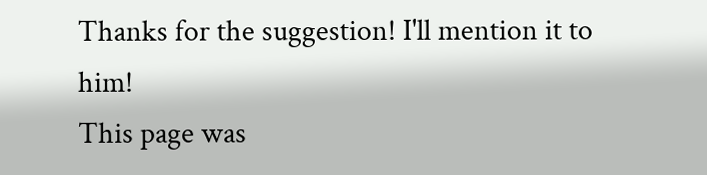Thanks for the suggestion! I'll mention it to him!
This page was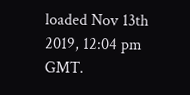loaded Nov 13th 2019, 12:04 pm GMT.